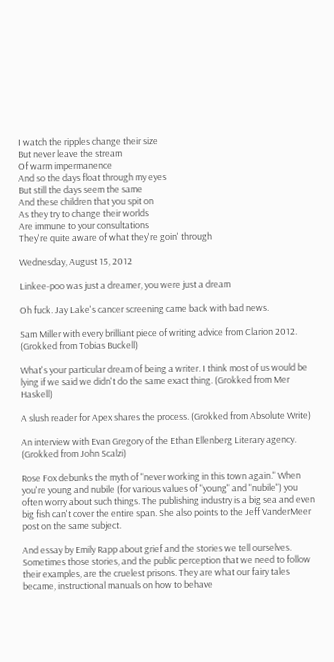I watch the ripples change their size
But never leave the stream
Of warm impermanence
And so the days float through my eyes
But still the days seem the same
And these children that you spit on
As they try to change their worlds
Are immune to your consultations
They're quite aware of what they're goin' through

Wednesday, August 15, 2012

Linkee-poo was just a dreamer, you were just a dream

Oh fuck. Jay Lake's cancer screening came back with bad news.

Sam Miller with every brilliant piece of writing advice from Clarion 2012. (Grokked from Tobias Buckell)

What's your particular dream of being a writer. I think most of us would be lying if we said we didn't do the same exact thing. (Grokked from Mer Haskell)

A slush reader for Apex shares the process. (Grokked from Absolute Write)

An interview with Evan Gregory of the Ethan Ellenberg Literary agency. (Grokked from John Scalzi)

Rose Fox debunks the myth of "never working in this town again." When you're young and nubile (for various values of "young" and "nubile") you often worry about such things. The publishing industry is a big sea and even big fish can't cover the entire span. She also points to the Jeff VanderMeer post on the same subject.

And essay by Emily Rapp about grief and the stories we tell ourselves. Sometimes those stories, and the public perception that we need to follow their examples, are the cruelest prisons. They are what our fairy tales became, instructional manuals on how to behave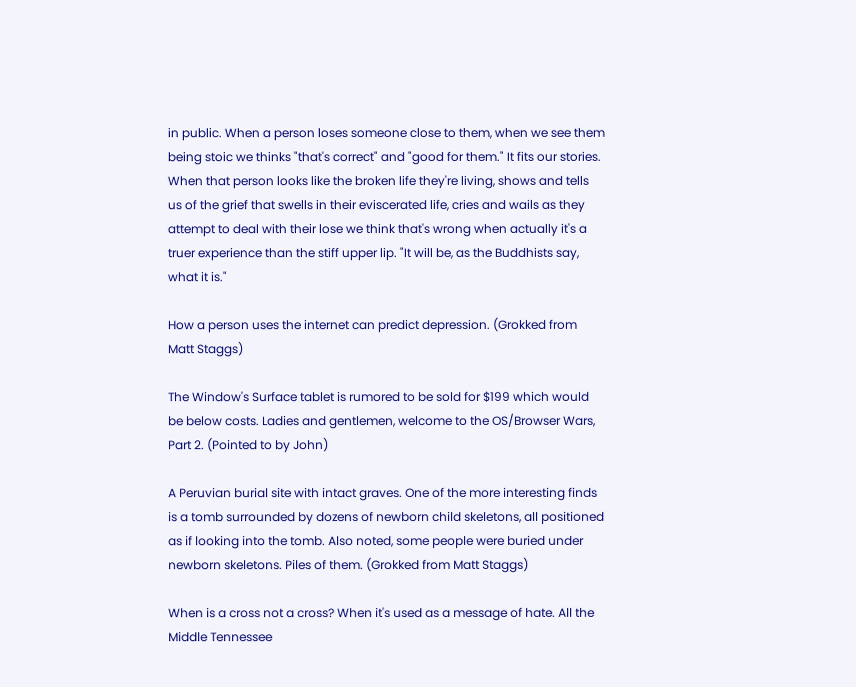in public. When a person loses someone close to them, when we see them being stoic we thinks "that's correct" and "good for them." It fits our stories. When that person looks like the broken life they're living, shows and tells us of the grief that swells in their eviscerated life, cries and wails as they attempt to deal with their lose we think that's wrong when actually it's a truer experience than the stiff upper lip. "It will be, as the Buddhists say, what it is."

How a person uses the internet can predict depression. (Grokked from Matt Staggs)

The Window's Surface tablet is rumored to be sold for $199 which would be below costs. Ladies and gentlemen, welcome to the OS/Browser Wars, Part 2. (Pointed to by John)

A Peruvian burial site with intact graves. One of the more interesting finds is a tomb surrounded by dozens of newborn child skeletons, all positioned as if looking into the tomb. Also noted, some people were buried under newborn skeletons. Piles of them. (Grokked from Matt Staggs)

When is a cross not a cross? When it's used as a message of hate. All the Middle Tennessee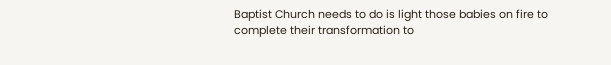Baptist Church needs to do is light those babies on fire to complete their transformation to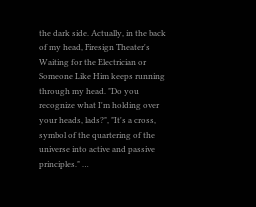the dark side. Actually, in the back of my head, Firesign Theater's Waiting for the Electrician or Someone Like Him keeps running through my head. "Do you recognize what I'm holding over your heads, lads?", "It's a cross, symbol of the quartering of the universe into active and passive principles." …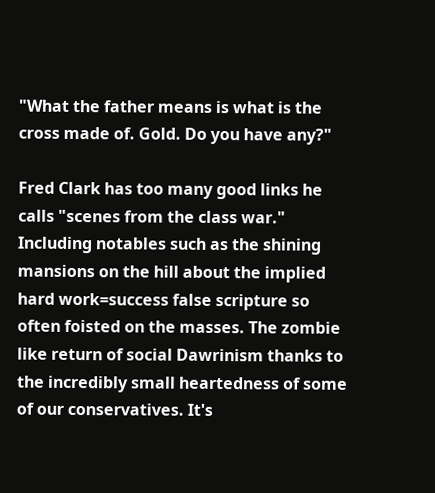"What the father means is what is the cross made of. Gold. Do you have any?"

Fred Clark has too many good links he calls "scenes from the class war." Including notables such as the shining mansions on the hill about the implied hard work=success false scripture so often foisted on the masses. The zombie like return of social Dawrinism thanks to the incredibly small heartedness of some of our conservatives. It's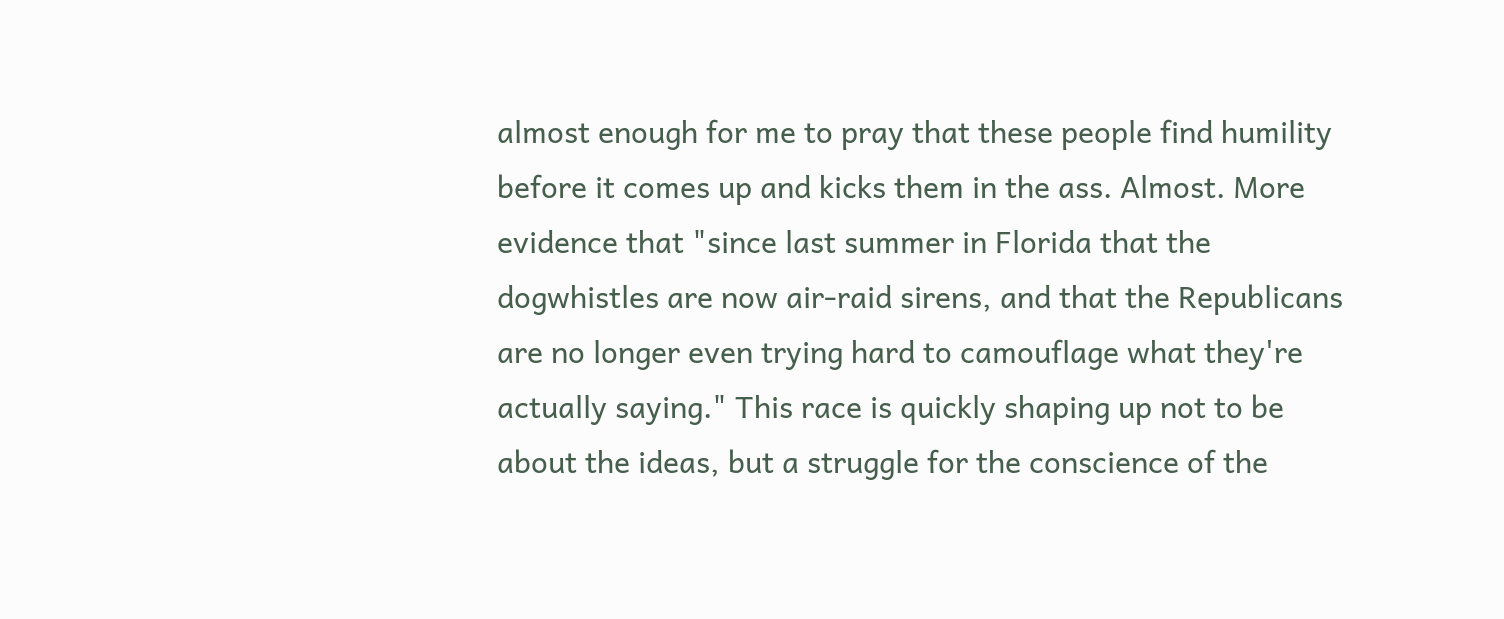almost enough for me to pray that these people find humility before it comes up and kicks them in the ass. Almost. More evidence that "since last summer in Florida that the dogwhistles are now air-raid sirens, and that the Republicans are no longer even trying hard to camouflage what they're actually saying." This race is quickly shaping up not to be about the ideas, but a struggle for the conscience of the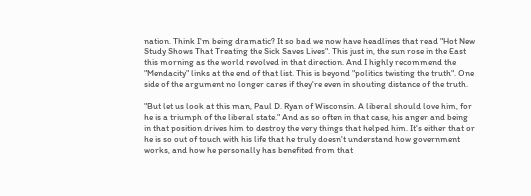nation. Think I'm being dramatic? It so bad we now have headlines that read "Hot New Study Shows That Treating the Sick Saves Lives". This just in, the sun rose in the East this morning as the world revolved in that direction. And I highly recommend the "Mendacity" links at the end of that list. This is beyond "politics twisting the truth". One side of the argument no longer cares if they're even in shouting distance of the truth.

"But let us look at this man, Paul D. Ryan of Wisconsin. A liberal should love him, for he is a triumph of the liberal state." And as so often in that case, his anger and being in that position drives him to destroy the very things that helped him. It's either that or he is so out of touch with his life that he truly doesn't understand how government works, and how he personally has benefited from that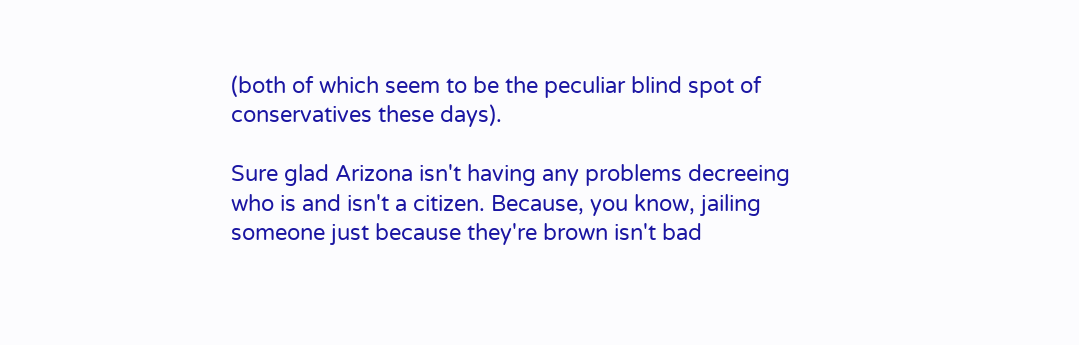(both of which seem to be the peculiar blind spot of conservatives these days).

Sure glad Arizona isn't having any problems decreeing who is and isn't a citizen. Because, you know, jailing someone just because they're brown isn't bad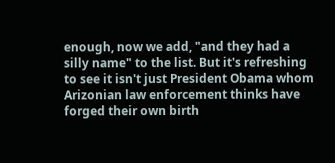enough, now we add, "and they had a silly name" to the list. But it's refreshing to see it isn't just President Obama whom Arizonian law enforcement thinks have forged their own birth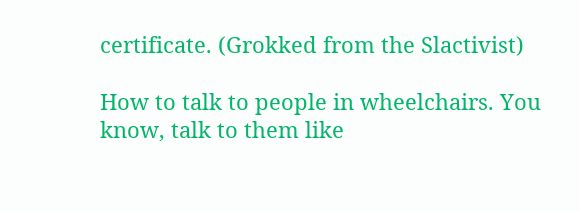certificate. (Grokked from the Slactivist)

How to talk to people in wheelchairs. You know, talk to them like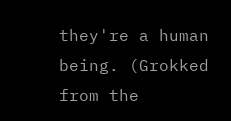they're a human being. (Grokked from the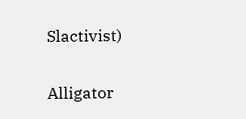Slactivist)

Alligator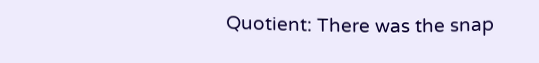Quotient: There was the snap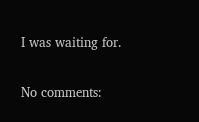I was waiting for.

No comments: